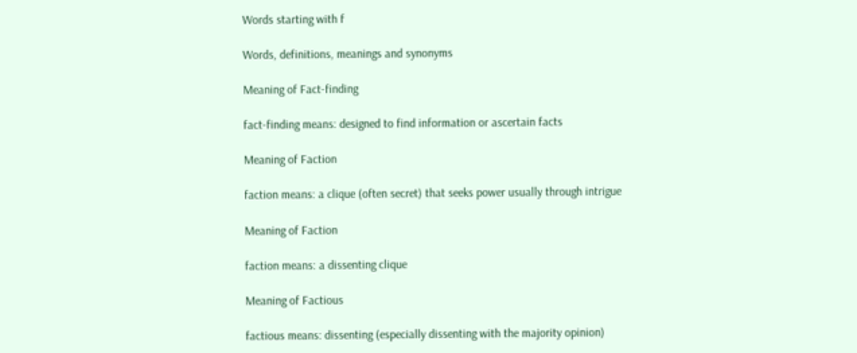Words starting with f

Words, definitions, meanings and synonyms

Meaning of Fact-finding

fact-finding means: designed to find information or ascertain facts

Meaning of Faction

faction means: a clique (often secret) that seeks power usually through intrigue

Meaning of Faction

faction means: a dissenting clique

Meaning of Factious

factious means: dissenting (especially dissenting with the majority opinion)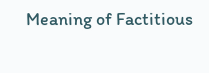Meaning of Factitious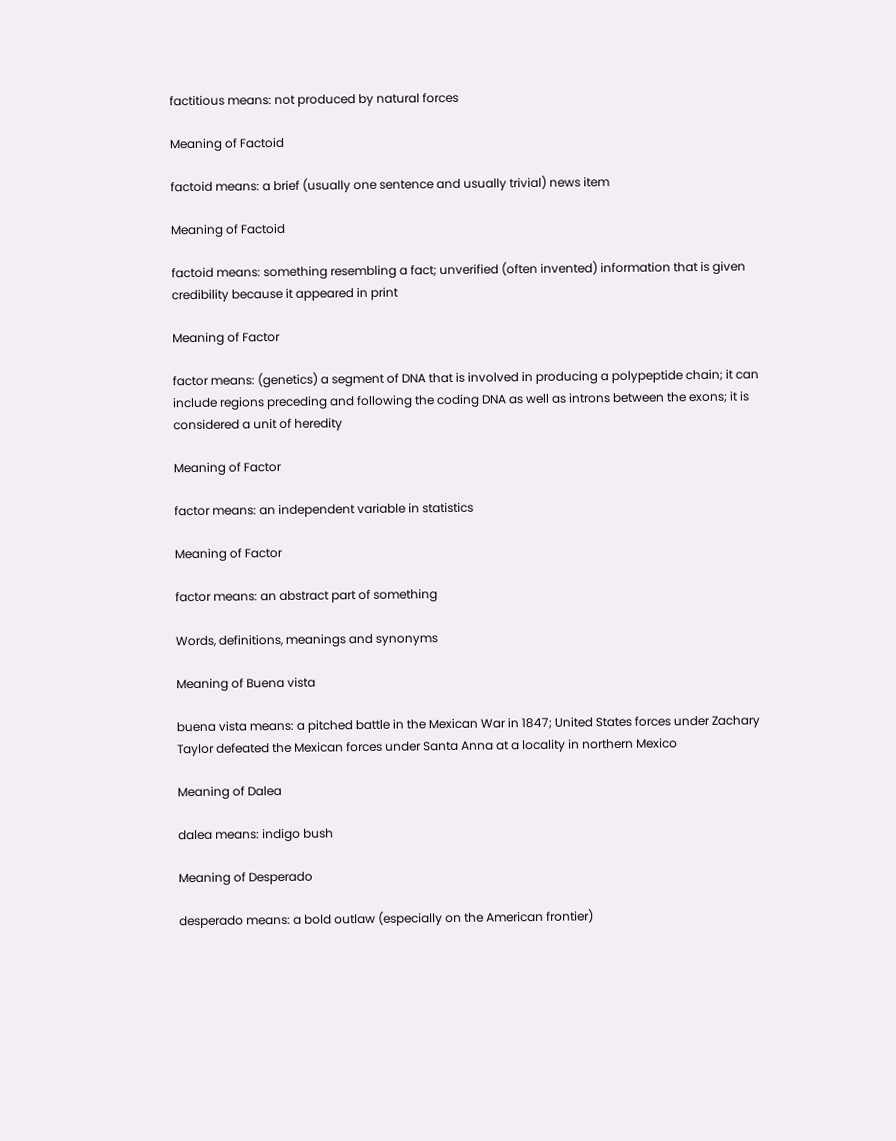factitious means: not produced by natural forces

Meaning of Factoid

factoid means: a brief (usually one sentence and usually trivial) news item

Meaning of Factoid

factoid means: something resembling a fact; unverified (often invented) information that is given credibility because it appeared in print

Meaning of Factor

factor means: (genetics) a segment of DNA that is involved in producing a polypeptide chain; it can include regions preceding and following the coding DNA as well as introns between the exons; it is considered a unit of heredity

Meaning of Factor

factor means: an independent variable in statistics

Meaning of Factor

factor means: an abstract part of something

Words, definitions, meanings and synonyms

Meaning of Buena vista

buena vista means: a pitched battle in the Mexican War in 1847; United States forces under Zachary Taylor defeated the Mexican forces under Santa Anna at a locality in northern Mexico

Meaning of Dalea

dalea means: indigo bush

Meaning of Desperado

desperado means: a bold outlaw (especially on the American frontier)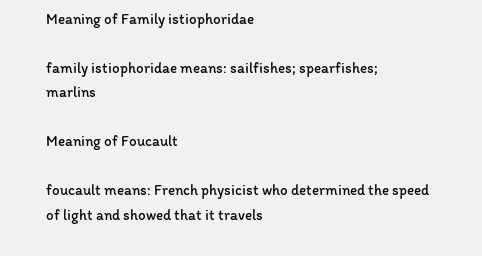Meaning of Family istiophoridae

family istiophoridae means: sailfishes; spearfishes; marlins

Meaning of Foucault

foucault means: French physicist who determined the speed of light and showed that it travels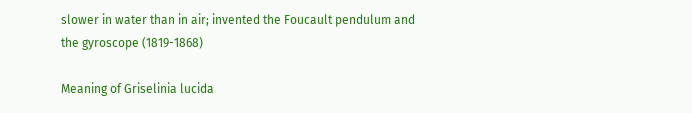slower in water than in air; invented the Foucault pendulum and the gyroscope (1819-1868)

Meaning of Griselinia lucida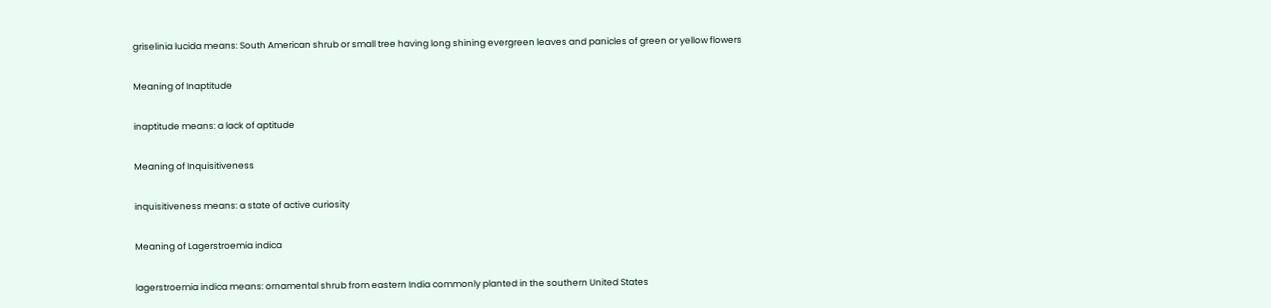griselinia lucida means: South American shrub or small tree having long shining evergreen leaves and panicles of green or yellow flowers

Meaning of Inaptitude

inaptitude means: a lack of aptitude

Meaning of Inquisitiveness

inquisitiveness means: a state of active curiosity

Meaning of Lagerstroemia indica

lagerstroemia indica means: ornamental shrub from eastern India commonly planted in the southern United States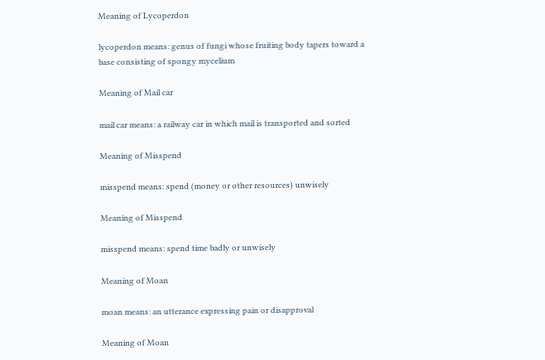Meaning of Lycoperdon

lycoperdon means: genus of fungi whose fruiting body tapers toward a base consisting of spongy mycelium

Meaning of Mail car

mail car means: a railway car in which mail is transported and sorted

Meaning of Misspend

misspend means: spend (money or other resources) unwisely

Meaning of Misspend

misspend means: spend time badly or unwisely

Meaning of Moan

moan means: an utterance expressing pain or disapproval

Meaning of Moan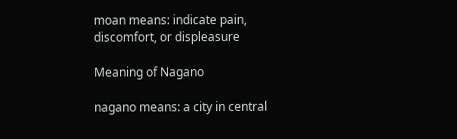moan means: indicate pain, discomfort, or displeasure

Meaning of Nagano

nagano means: a city in central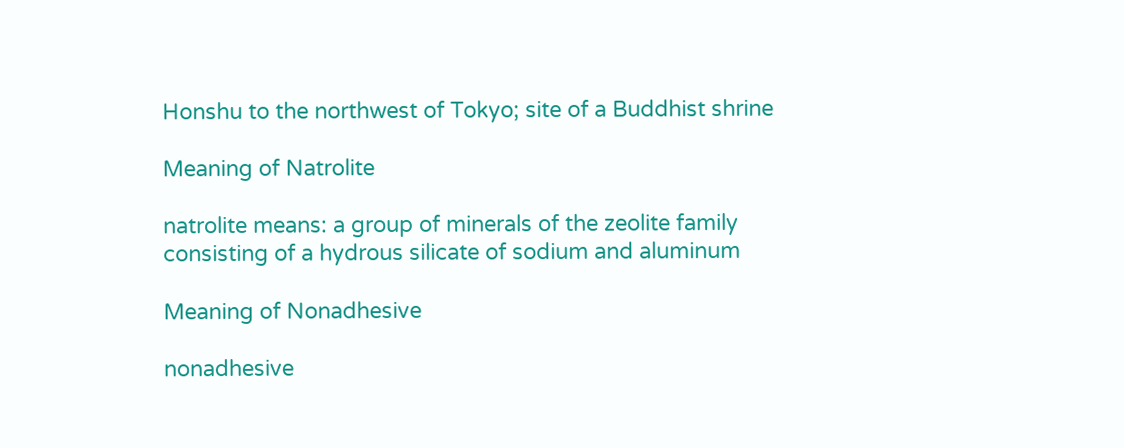Honshu to the northwest of Tokyo; site of a Buddhist shrine

Meaning of Natrolite

natrolite means: a group of minerals of the zeolite family consisting of a hydrous silicate of sodium and aluminum

Meaning of Nonadhesive

nonadhesive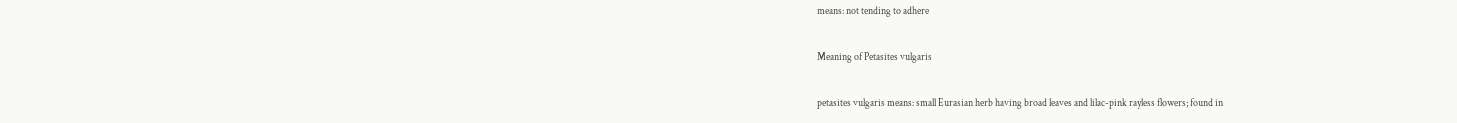means: not tending to adhere

Meaning of Petasites vulgaris

petasites vulgaris means: small Eurasian herb having broad leaves and lilac-pink rayless flowers; found in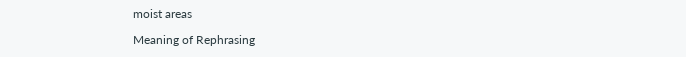moist areas

Meaning of Rephrasing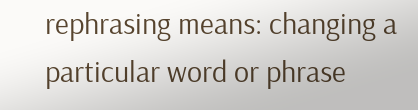rephrasing means: changing a particular word or phrase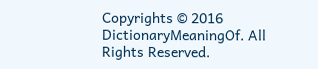Copyrights © 2016 DictionaryMeaningOf. All Rights Reserved.